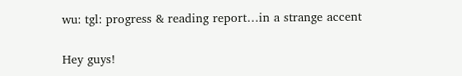wu: tgl: progress & reading report…in a strange accent

Hey guys!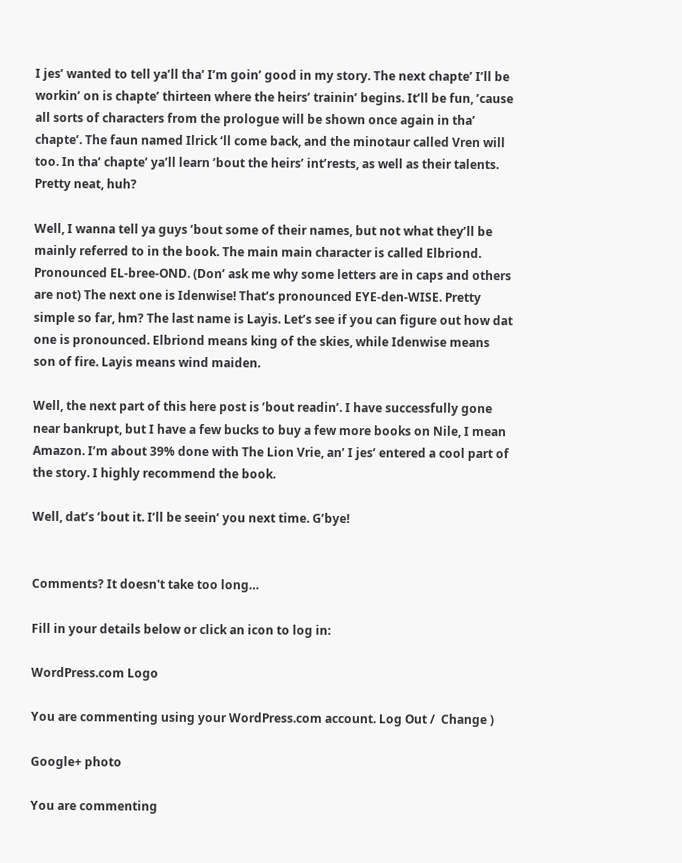I jes’ wanted to tell ya’ll tha’ I’m goin’ good in my story. The next chapte’ I’ll be workin’ on is chapte’ thirteen where the heirs’ trainin’ begins. It’ll be fun, ’cause all sorts of characters from the prologue will be shown once again in tha’ chapte’. The faun named Ilrick ‘ll come back, and the minotaur called Vren will too. In tha’ chapte’ ya’ll learn ’bout the heirs’ int’rests, as well as their talents. Pretty neat, huh?

Well, I wanna tell ya guys ’bout some of their names, but not what they’ll be mainly referred to in the book. The main main character is called Elbriond. Pronounced EL-bree-OND. (Don’ ask me why some letters are in caps and others are not) The next one is Idenwise! That’s pronounced EYE-den-WISE. Pretty simple so far, hm? The last name is Layis. Let’s see if you can figure out how dat one is pronounced. Elbriond means king of the skies, while Idenwise means son of fire. Layis means wind maiden.

Well, the next part of this here post is ’bout readin’. I have successfully gone near bankrupt, but I have a few bucks to buy a few more books on Nile, I mean Amazon. I’m about 39% done with The Lion Vrie, an’ I jes’ entered a cool part of the story. I highly recommend the book.

Well, dat’s ’bout it. I’ll be seein’ you next time. G’bye!


Comments? It doesn't take too long…

Fill in your details below or click an icon to log in:

WordPress.com Logo

You are commenting using your WordPress.com account. Log Out /  Change )

Google+ photo

You are commenting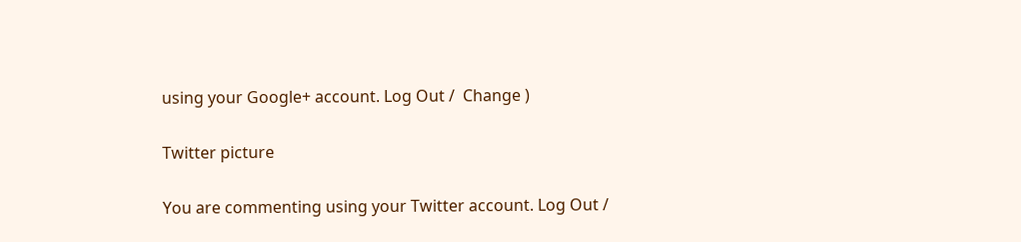using your Google+ account. Log Out /  Change )

Twitter picture

You are commenting using your Twitter account. Log Out /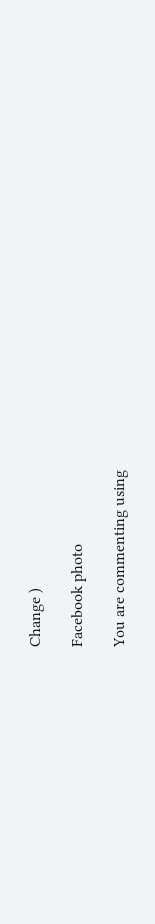Change )

Facebook photo

You are commenting using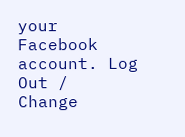your Facebook account. Log Out /  Change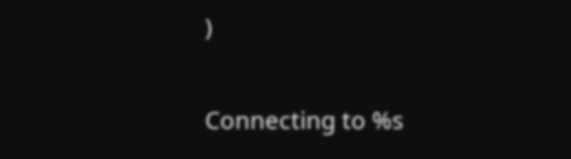)


Connecting to %s